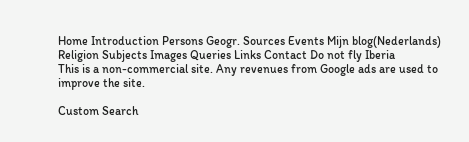Home Introduction Persons Geogr. Sources Events Mijn blog(Nederlands)
Religion Subjects Images Queries Links Contact Do not fly Iberia
This is a non-commercial site. Any revenues from Google ads are used to improve the site.

Custom Search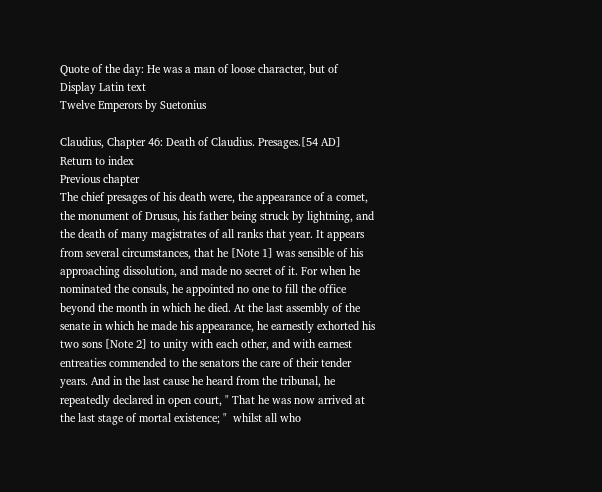Quote of the day: He was a man of loose character, but of
Display Latin text
Twelve Emperors by Suetonius

Claudius, Chapter 46: Death of Claudius. Presages.[54 AD]
Return to index
Previous chapter
The chief presages of his death were, the appearance of a comet, the monument of Drusus, his father being struck by lightning, and the death of many magistrates of all ranks that year. It appears from several circumstances, that he [Note 1] was sensible of his approaching dissolution, and made no secret of it. For when he nominated the consuls, he appointed no one to fill the office beyond the month in which he died. At the last assembly of the senate in which he made his appearance, he earnestly exhorted his two sons [Note 2] to unity with each other, and with earnest entreaties commended to the senators the care of their tender years. And in the last cause he heard from the tribunal, he repeatedly declared in open court, " That he was now arrived at the last stage of mortal existence; "  whilst all who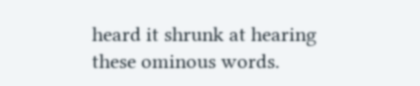heard it shrunk at hearing these ominous words.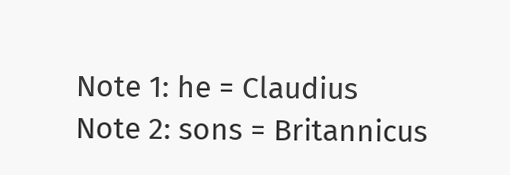Note 1: he = Claudius
Note 2: sons = Britannicus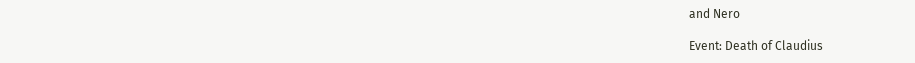and Nero

Event: Death of Claudius